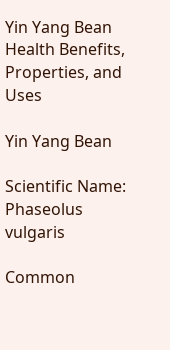Yin Yang Bean Health Benefits, Properties, and Uses

Yin Yang Bean

Scientific Name: Phaseolus vulgaris

Common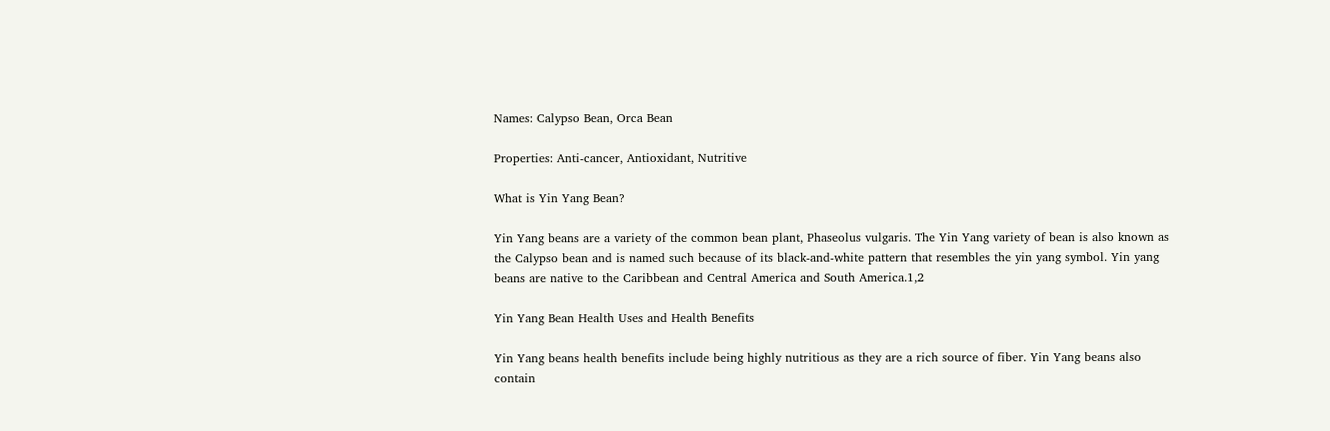Names: Calypso Bean, Orca Bean

Properties: Anti-cancer, Antioxidant, Nutritive

What is Yin Yang Bean?

Yin Yang beans are a variety of the common bean plant, Phaseolus vulgaris. The Yin Yang variety of bean is also known as the Calypso bean and is named such because of its black-and-white pattern that resembles the yin yang symbol. Yin yang beans are native to the Caribbean and Central America and South America.1,2

Yin Yang Bean Health Uses and Health Benefits

Yin Yang beans health benefits include being highly nutritious as they are a rich source of fiber. Yin Yang beans also contain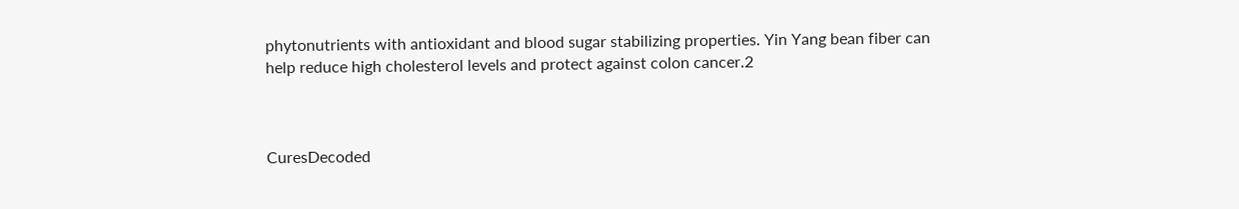phytonutrients with antioxidant and blood sugar stabilizing properties. Yin Yang bean fiber can help reduce high cholesterol levels and protect against colon cancer.2



CuresDecoded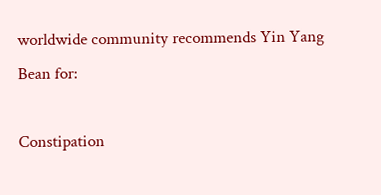worldwide community recommends Yin Yang Bean for:

Constipation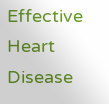Effective
Heart Disease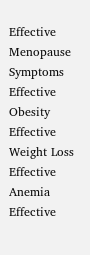Effective
Menopause Symptoms Effective
Obesity Effective
Weight Loss Effective
Anemia Effective